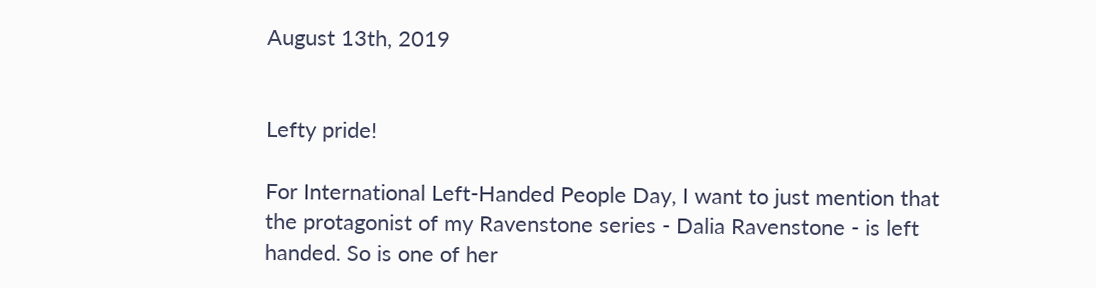August 13th, 2019


Lefty pride!

For International Left-Handed People Day, I want to just mention that the protagonist of my Ravenstone series - Dalia Ravenstone - is left handed. So is one of her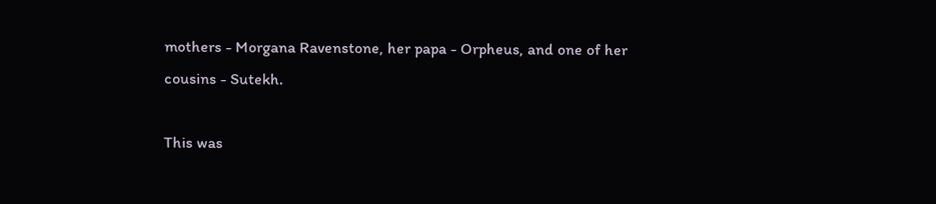mothers - Morgana Ravenstone, her papa - Orpheus, and one of her cousins - Sutekh.

This was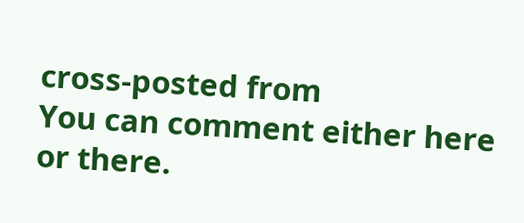cross-posted from
You can comment either here or there.